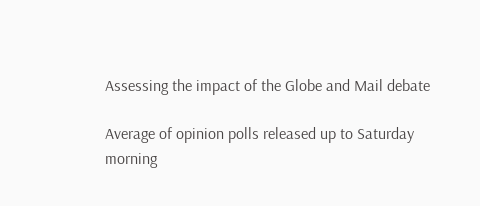Assessing the impact of the Globe and Mail debate

Average of opinion polls released up to Saturday morning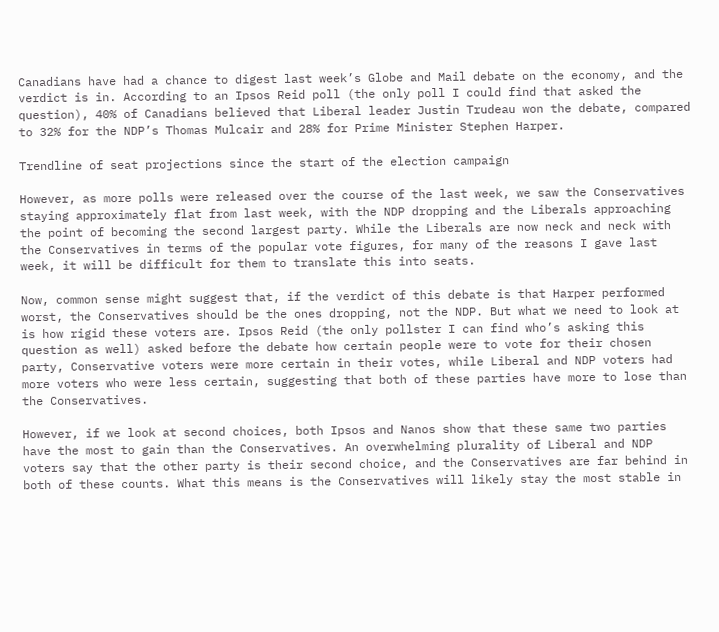Canadians have had a chance to digest last week’s Globe and Mail debate on the economy, and the verdict is in. According to an Ipsos Reid poll (the only poll I could find that asked the question), 40% of Canadians believed that Liberal leader Justin Trudeau won the debate, compared to 32% for the NDP’s Thomas Mulcair and 28% for Prime Minister Stephen Harper.

Trendline of seat projections since the start of the election campaign

However, as more polls were released over the course of the last week, we saw the Conservatives staying approximately flat from last week, with the NDP dropping and the Liberals approaching the point of becoming the second largest party. While the Liberals are now neck and neck with the Conservatives in terms of the popular vote figures, for many of the reasons I gave last week, it will be difficult for them to translate this into seats.

Now, common sense might suggest that, if the verdict of this debate is that Harper performed worst, the Conservatives should be the ones dropping, not the NDP. But what we need to look at is how rigid these voters are. Ipsos Reid (the only pollster I can find who’s asking this question as well) asked before the debate how certain people were to vote for their chosen party, Conservative voters were more certain in their votes, while Liberal and NDP voters had more voters who were less certain, suggesting that both of these parties have more to lose than the Conservatives.

However, if we look at second choices, both Ipsos and Nanos show that these same two parties have the most to gain than the Conservatives. An overwhelming plurality of Liberal and NDP voters say that the other party is their second choice, and the Conservatives are far behind in both of these counts. What this means is the Conservatives will likely stay the most stable in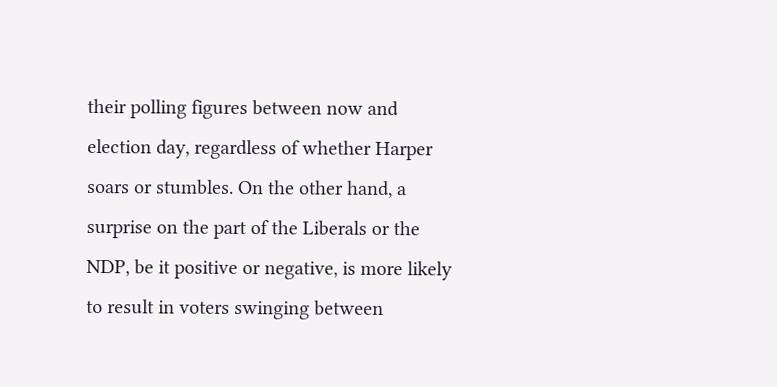their polling figures between now and election day, regardless of whether Harper soars or stumbles. On the other hand, a surprise on the part of the Liberals or the NDP, be it positive or negative, is more likely to result in voters swinging between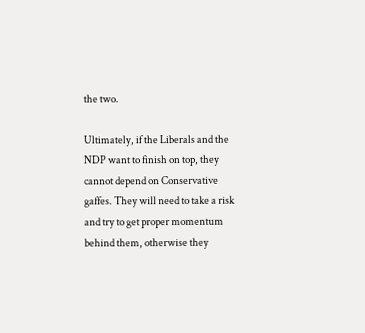the two.

Ultimately, if the Liberals and the NDP want to finish on top, they cannot depend on Conservative gaffes. They will need to take a risk and try to get proper momentum behind them, otherwise they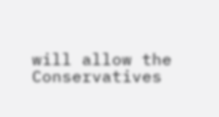will allow the Conservatives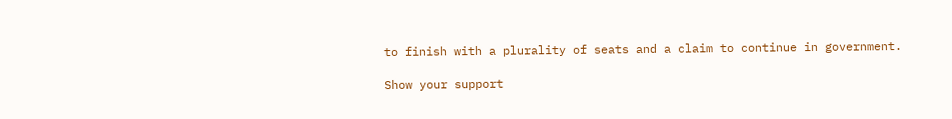to finish with a plurality of seats and a claim to continue in government.

Show your support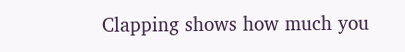Clapping shows how much you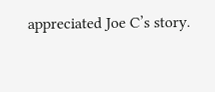appreciated Joe C’s story.